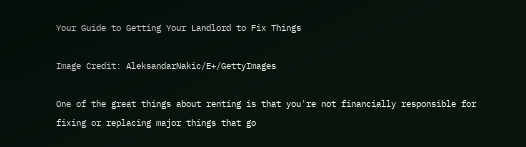Your Guide to Getting Your Landlord to Fix Things

Image Credit: AleksandarNakic/E+/GettyImages

One of the great things about renting is that you're not financially responsible for fixing or replacing major things that go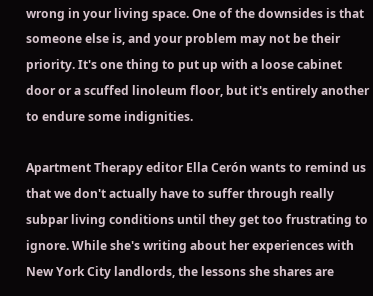wrong in your living space. One of the downsides is that someone else is, and your problem may not be their priority. It's one thing to put up with a loose cabinet door or a scuffed linoleum floor, but it's entirely another to endure some indignities.

Apartment Therapy editor Ella Cerón wants to remind us that we don't actually have to suffer through really subpar living conditions until they get too frustrating to ignore. While she's writing about her experiences with New York City landlords, the lessons she shares are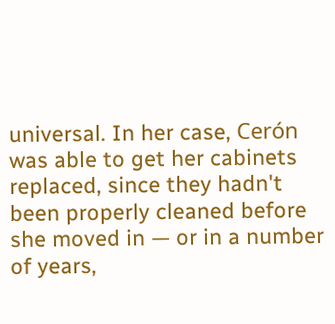universal. In her case, Cerón was able to get her cabinets replaced, since they hadn't been properly cleaned before she moved in — or in a number of years,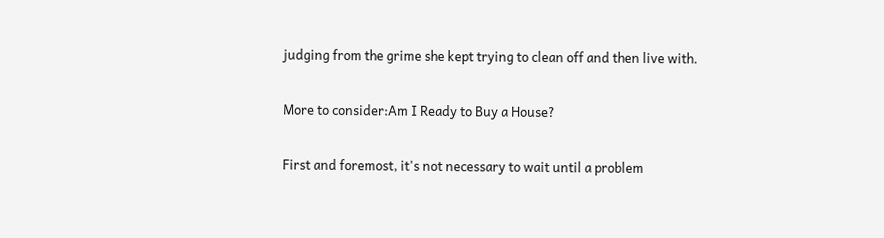judging from the grime she kept trying to clean off and then live with.

More to consider:Am I Ready to Buy a House?

First and foremost, it's not necessary to wait until a problem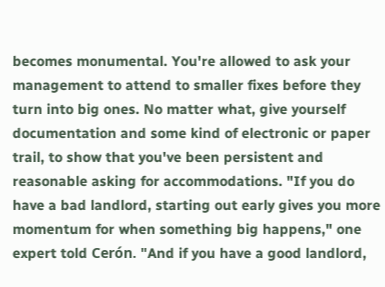becomes monumental. You're allowed to ask your management to attend to smaller fixes before they turn into big ones. No matter what, give yourself documentation and some kind of electronic or paper trail, to show that you've been persistent and reasonable asking for accommodations. "If you do have a bad landlord, starting out early gives you more momentum for when something big happens," one expert told Cerón. "And if you have a good landlord,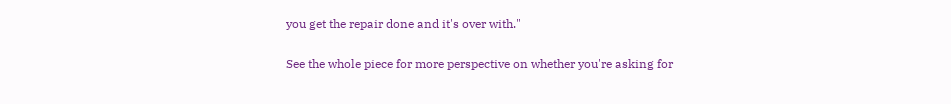you get the repair done and it's over with."

See the whole piece for more perspective on whether you're asking for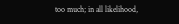too much; in all likelihood,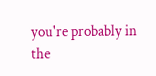you're probably in the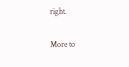right.

More to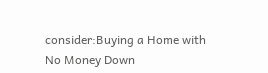consider:Buying a Home with No Money Down